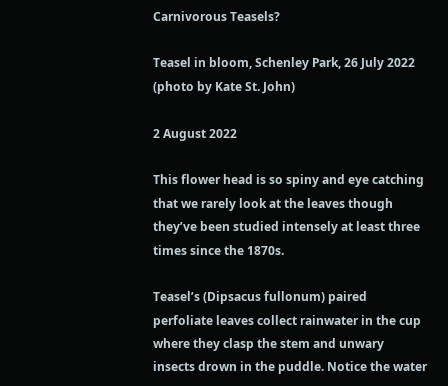Carnivorous Teasels?

Teasel in bloom, Schenley Park, 26 July 2022 (photo by Kate St. John)

2 August 2022

This flower head is so spiny and eye catching that we rarely look at the leaves though they’ve been studied intensely at least three times since the 1870s.

Teasel’s (Dipsacus fullonum) paired perfoliate leaves collect rainwater in the cup where they clasp the stem and unwary insects drown in the puddle. Notice the water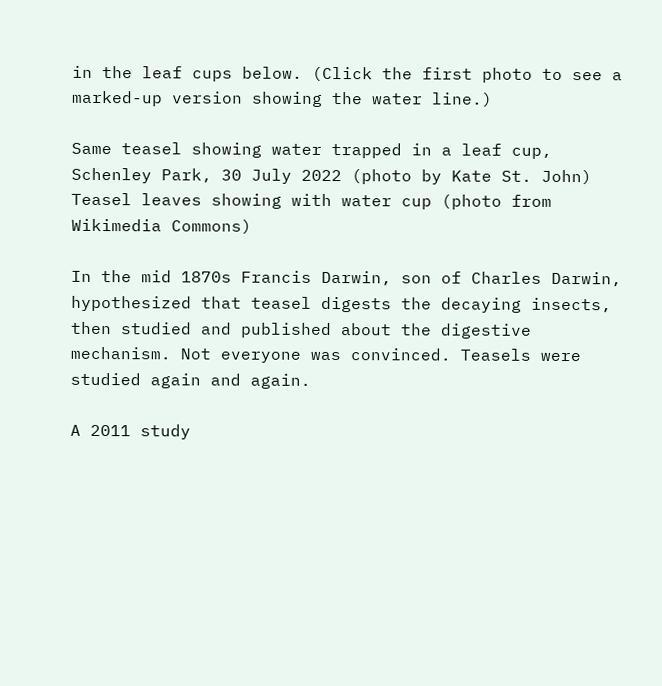in the leaf cups below. (Click the first photo to see a marked-up version showing the water line.)

Same teasel showing water trapped in a leaf cup, Schenley Park, 30 July 2022 (photo by Kate St. John)
Teasel leaves showing with water cup (photo from Wikimedia Commons)

In the mid 1870s Francis Darwin, son of Charles Darwin, hypothesized that teasel digests the decaying insects, then studied and published about the digestive mechanism. Not everyone was convinced. Teasels were studied again and again.

A 2011 study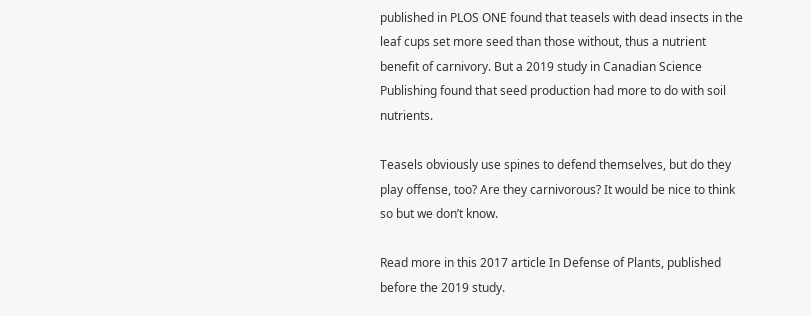published in PLOS ONE found that teasels with dead insects in the leaf cups set more seed than those without, thus a nutrient benefit of carnivory. But a 2019 study in Canadian Science Publishing found that seed production had more to do with soil nutrients.

Teasels obviously use spines to defend themselves, but do they play offense, too? Are they carnivorous? It would be nice to think so but we don’t know.

Read more in this 2017 article In Defense of Plants, published before the 2019 study.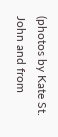(photos by Kate St. John and from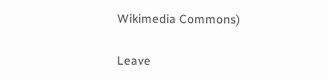Wikimedia Commons)

Leave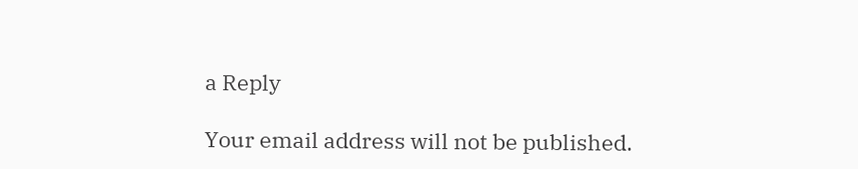a Reply

Your email address will not be published.